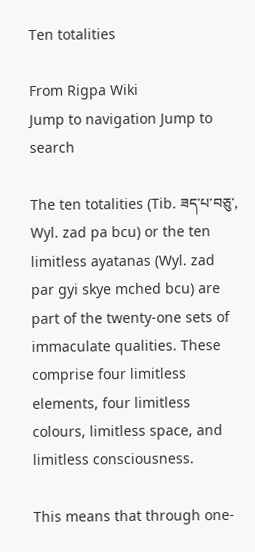Ten totalities

From Rigpa Wiki
Jump to navigation Jump to search

The ten totalities (Tib. ཟད་པ་བཅུ་, Wyl. zad pa bcu) or the ten limitless ayatanas (Wyl. zad par gyi skye mched bcu) are part of the twenty-one sets of immaculate qualities. These comprise four limitless elements, four limitless colours, limitless space, and limitless consciousness.

This means that through one-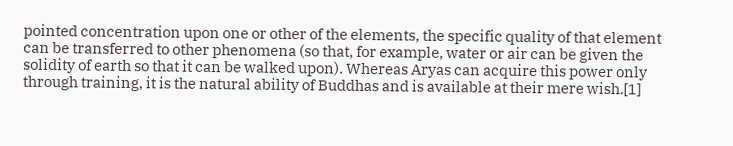pointed concentration upon one or other of the elements, the specific quality of that element can be transferred to other phenomena (so that, for example, water or air can be given the solidity of earth so that it can be walked upon). Whereas Aryas can acquire this power only through training, it is the natural ability of Buddhas and is available at their mere wish.[1]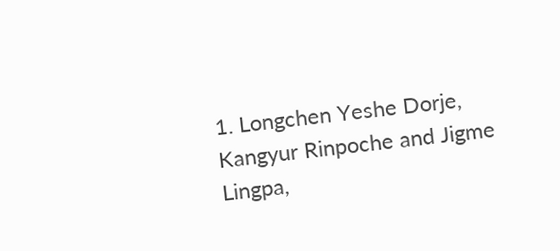1. Longchen Yeshe Dorje, Kangyur Rinpoche and Jigme Lingpa,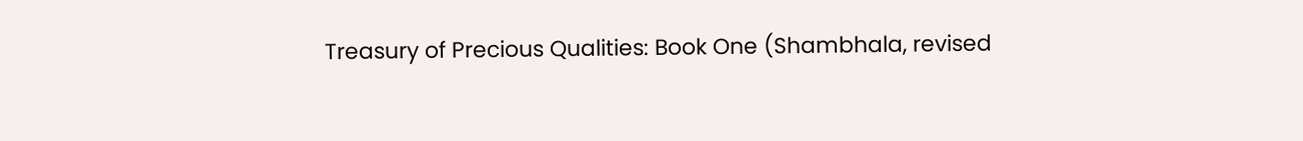Treasury of Precious Qualities: Book One (Shambhala, revised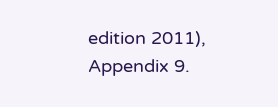edition 2011), Appendix 9.